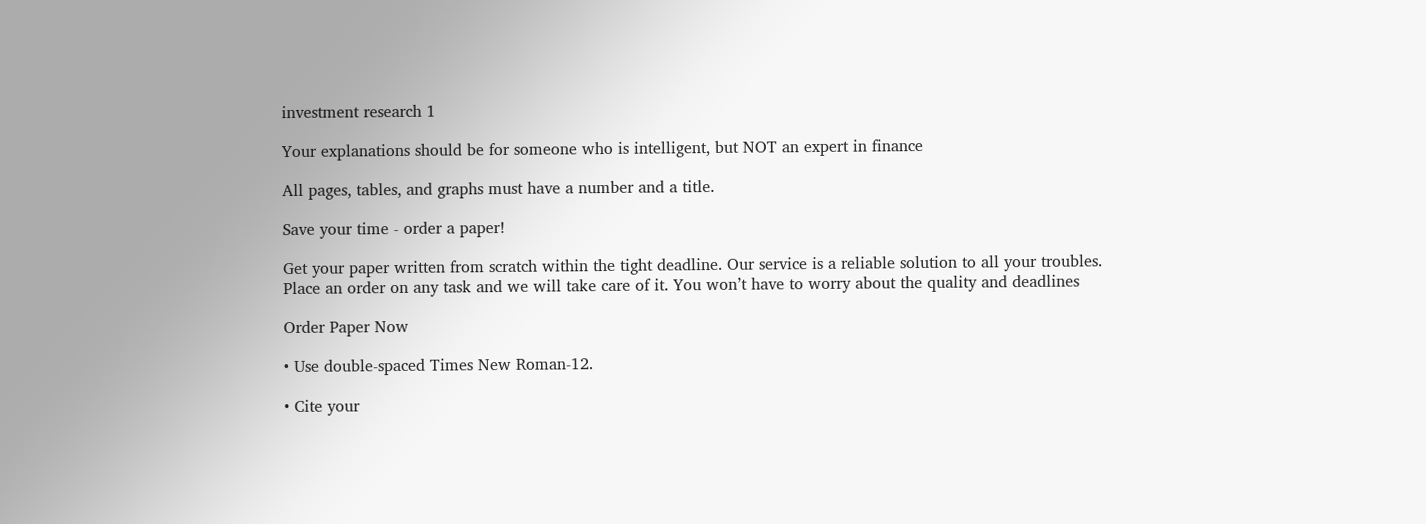investment research 1

Your explanations should be for someone who is intelligent, but NOT an expert in finance

All pages, tables, and graphs must have a number and a title.

Save your time - order a paper!

Get your paper written from scratch within the tight deadline. Our service is a reliable solution to all your troubles. Place an order on any task and we will take care of it. You won’t have to worry about the quality and deadlines

Order Paper Now

• Use double-spaced Times New Roman-12.

• Cite your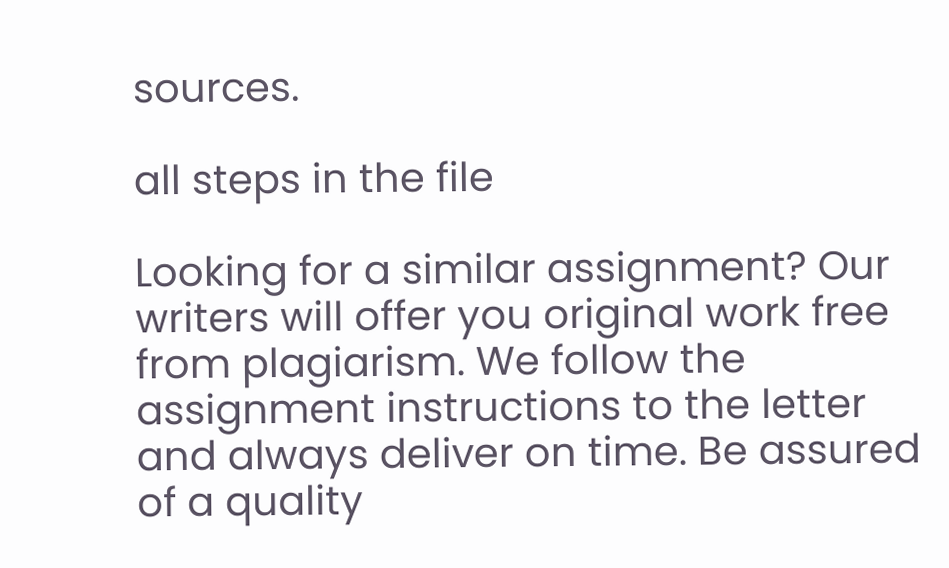sources.

all steps in the file

Looking for a similar assignment? Our writers will offer you original work free from plagiarism. We follow the assignment instructions to the letter and always deliver on time. Be assured of a quality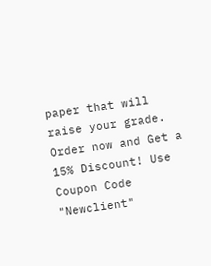paper that will raise your grade. Order now and Get a 15% Discount! Use Coupon Code "Newclient"